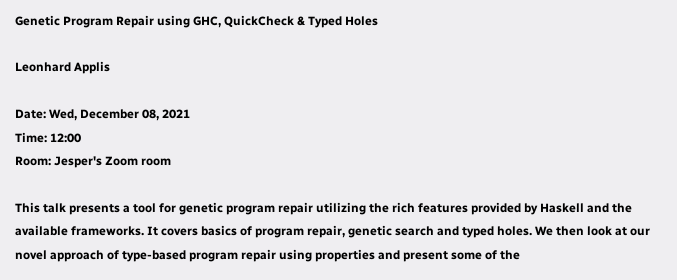Genetic Program Repair using GHC, QuickCheck & Typed Holes

Leonhard Applis

Date: Wed, December 08, 2021
Time: 12:00
Room: Jesper's Zoom room

This talk presents a tool for genetic program repair utilizing the rich features provided by Haskell and the available frameworks. It covers basics of program repair, genetic search and typed holes. We then look at our novel approach of type-based program repair using properties and present some of the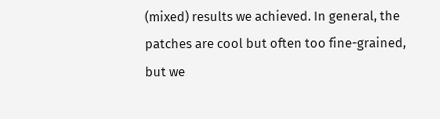(mixed) results we achieved. In general, the patches are cool but often too fine-grained, but we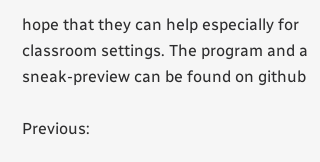hope that they can help especially for classroom settings. The program and a sneak-preview can be found on github

Previous: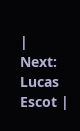|
Next: Lucas Escot |